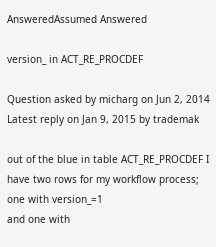AnsweredAssumed Answered

version_ in ACT_RE_PROCDEF

Question asked by micharg on Jun 2, 2014
Latest reply on Jan 9, 2015 by trademak

out of the blue in table ACT_RE_PROCDEF I have two rows for my workflow process; one with version_=1
and one with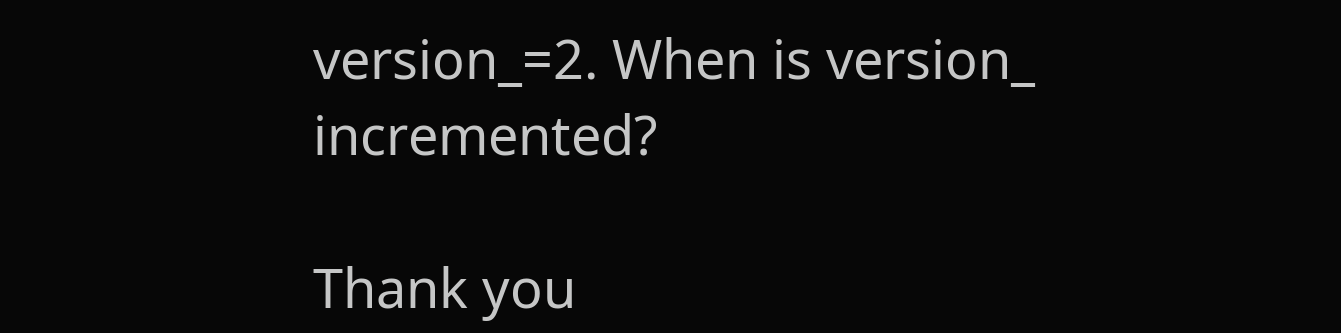version_=2. When is version_ incremented?

Thank you